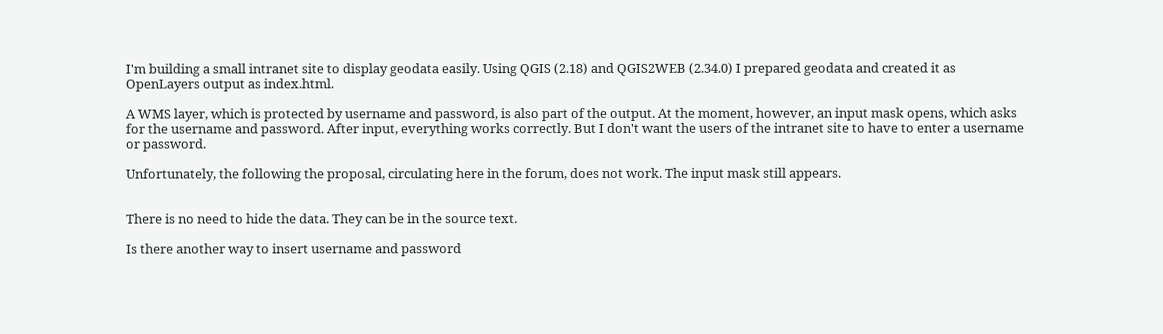I'm building a small intranet site to display geodata easily. Using QGIS (2.18) and QGIS2WEB (2.34.0) I prepared geodata and created it as OpenLayers output as index.html.

A WMS layer, which is protected by username and password, is also part of the output. At the moment, however, an input mask opens, which asks for the username and password. After input, everything works correctly. But I don't want the users of the intranet site to have to enter a username or password.

Unfortunately, the following the proposal, circulating here in the forum, does not work. The input mask still appears.


There is no need to hide the data. They can be in the source text.

Is there another way to insert username and password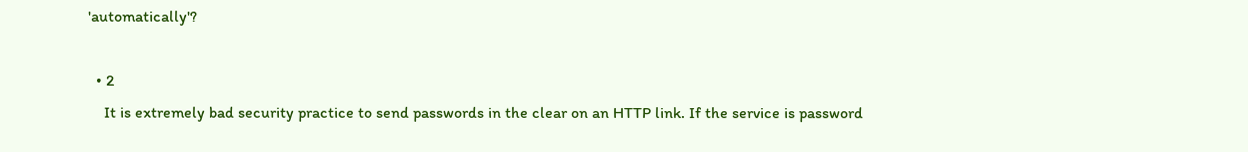'automatically'?

  • 2
    It is extremely bad security practice to send passwords in the clear on an HTTP link. If the service is password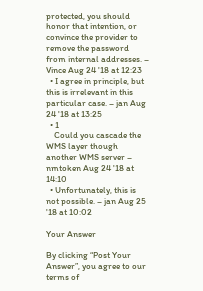protected, you should honor that intention, or convince the provider to remove the password from internal addresses. – Vince Aug 24 '18 at 12:23
  • I agree in principle, but this is irrelevant in this particular case. – jan Aug 24 '18 at 13:25
  • 1
    Could you cascade the WMS layer though another WMS server – nmtoken Aug 24 '18 at 14:10
  • Unfortunately, this is not possible. – jan Aug 25 '18 at 10:02

Your Answer

By clicking “Post Your Answer”, you agree to our terms of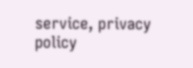service, privacy policy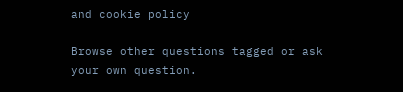and cookie policy

Browse other questions tagged or ask your own question.